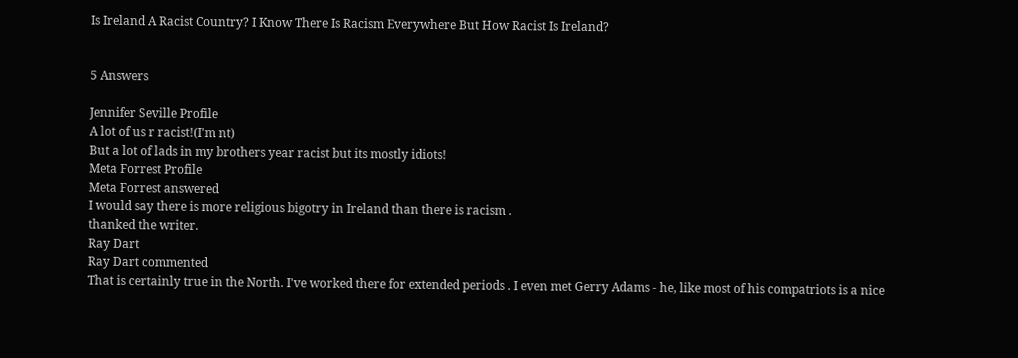Is Ireland A Racist Country? I Know There Is Racism Everywhere But How Racist Is Ireland?


5 Answers

Jennifer Seville Profile
A lot of us r racist!(I'm nt)
But a lot of lads in my brothers year racist but its mostly idiots!
Meta Forrest Profile
Meta Forrest answered
I would say there is more religious bigotry in Ireland than there is racism .
thanked the writer.
Ray Dart
Ray Dart commented
That is certainly true in the North. I've worked there for extended periods . I even met Gerry Adams - he, like most of his compatriots is a nice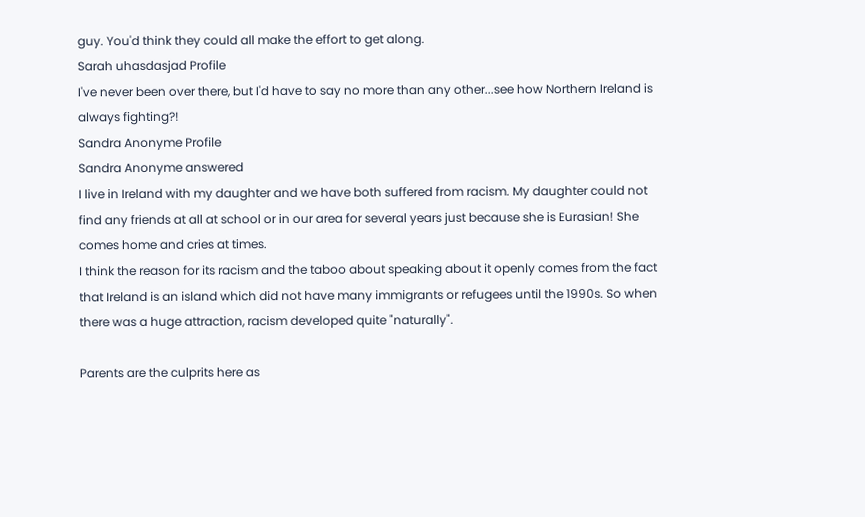guy. You'd think they could all make the effort to get along.
Sarah uhasdasjad Profile
I've never been over there, but I'd have to say no more than any other...see how Northern Ireland is always fighting?!
Sandra Anonyme Profile
Sandra Anonyme answered
I live in Ireland with my daughter and we have both suffered from racism. My daughter could not find any friends at all at school or in our area for several years just because she is Eurasian! She comes home and cries at times.
I think the reason for its racism and the taboo about speaking about it openly comes from the fact that Ireland is an island which did not have many immigrants or refugees until the 1990s. So when there was a huge attraction, racism developed quite "naturally".

Parents are the culprits here as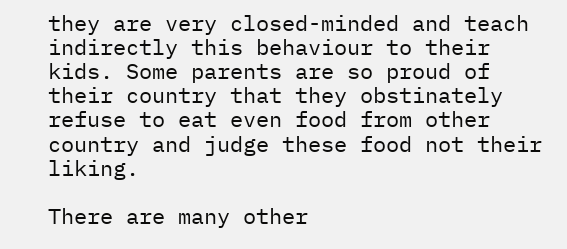they are very closed-minded and teach indirectly this behaviour to their kids. Some parents are so proud of their country that they obstinately refuse to eat even food from other country and judge these food not their liking.

There are many other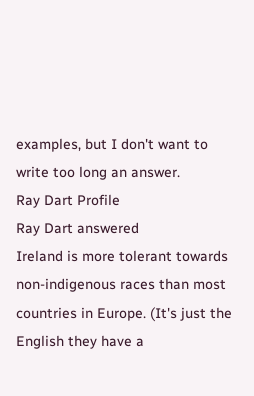examples, but I don't want to write too long an answer.
Ray Dart Profile
Ray Dart answered
Ireland is more tolerant towards non-indigenous races than most countries in Europe. (It's just the English they have a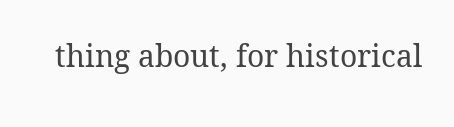thing about, for historical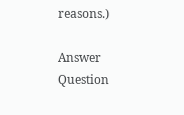reasons.)

Answer Question